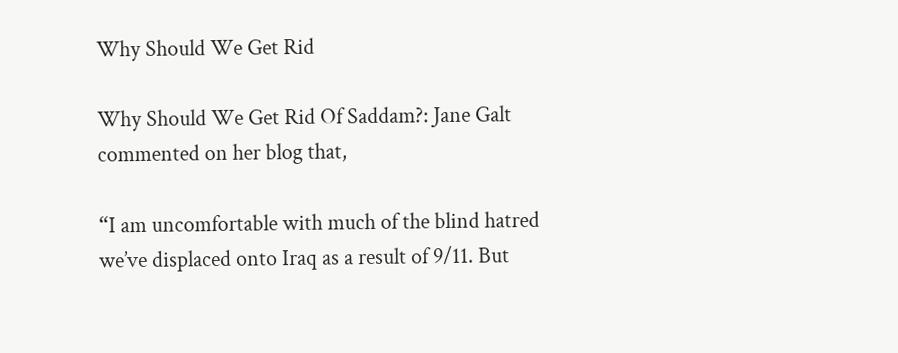Why Should We Get Rid

Why Should We Get Rid Of Saddam?: Jane Galt commented on her blog that,

“I am uncomfortable with much of the blind hatred we’ve displaced onto Iraq as a result of 9/11. But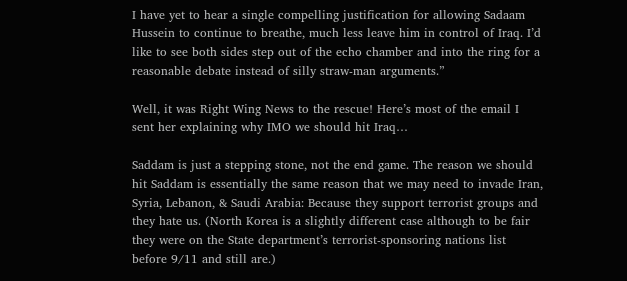I have yet to hear a single compelling justification for allowing Sadaam Hussein to continue to breathe, much less leave him in control of Iraq. I’d like to see both sides step out of the echo chamber and into the ring for a reasonable debate instead of silly straw-man arguments.”

Well, it was Right Wing News to the rescue! Here’s most of the email I sent her explaining why IMO we should hit Iraq…

Saddam is just a stepping stone, not the end game. The reason we should hit Saddam is essentially the same reason that we may need to invade Iran, Syria, Lebanon, & Saudi Arabia: Because they support terrorist groups and they hate us. (North Korea is a slightly different case although to be fair they were on the State department’s terrorist-sponsoring nations list before 9/11 and still are.)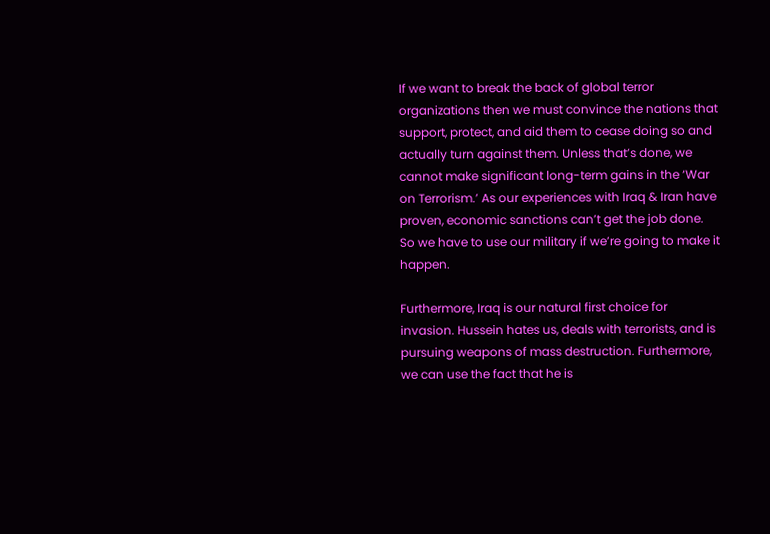If we want to break the back of global terror organizations then we must convince the nations that support, protect, and aid them to cease doing so and actually turn against them. Unless that’s done, we cannot make significant long-term gains in the ‘War on Terrorism.’ As our experiences with Iraq & Iran have proven, economic sanctions can’t get the job done. So we have to use our military if we’re going to make it happen.

Furthermore, Iraq is our natural first choice for invasion. Hussein hates us, deals with terrorists, and is pursuing weapons of mass destruction. Furthermore, we can use the fact that he is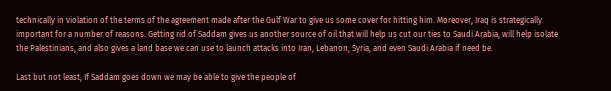technically in violation of the terms of the agreement made after the Gulf War to give us some cover for hitting him. Moreover, Iraq is strategically important for a number of reasons. Getting rid of Saddam gives us another source of oil that will help us cut our ties to Saudi Arabia, will help isolate the Palestinians, and also gives a land base we can use to launch attacks into Iran, Lebanon, Syria, and even Saudi Arabia if need be.

Last but not least, If Saddam goes down we may be able to give the people of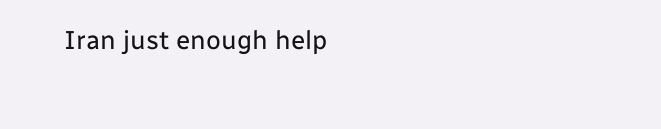Iran just enough help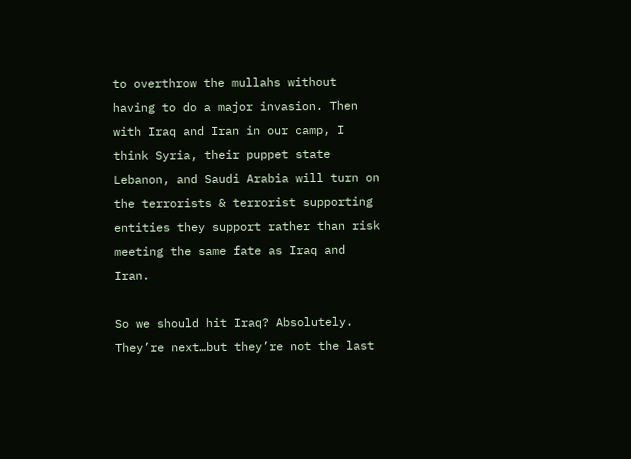to overthrow the mullahs without having to do a major invasion. Then with Iraq and Iran in our camp, I think Syria, their puppet state Lebanon, and Saudi Arabia will turn on the terrorists & terrorist supporting entities they support rather than risk meeting the same fate as Iraq and Iran.

So we should hit Iraq? Absolutely. They’re next…but they’re not the last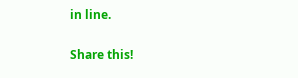in line.

Share this!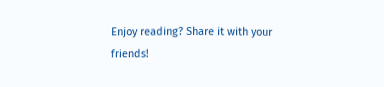Enjoy reading? Share it with your friends!